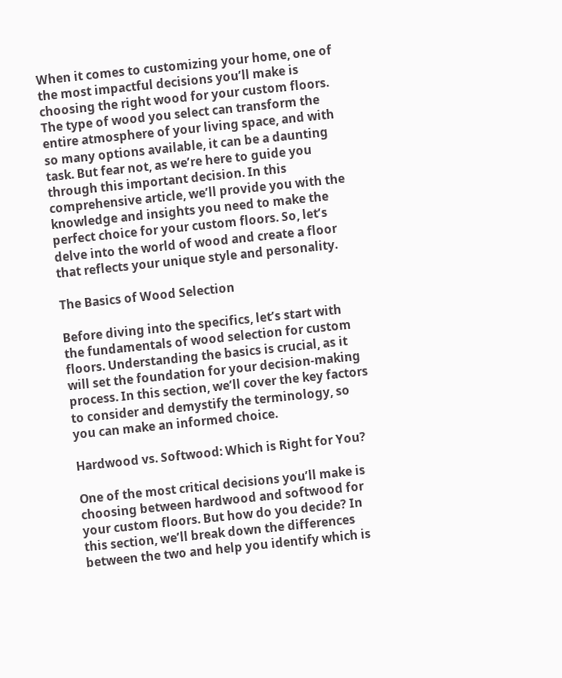When it comes to customizing your home, one of the most impactful decisions you’ll make is choosing the right wood for your custom floors. The type of wood you select can transform the entire atmosphere of your living space, and with so many options available, it can be a daunting task. But fear not, as we’re here to guide you through this important decision. In this comprehensive article, we’ll provide you with the knowledge and insights you need to make the perfect choice for your custom floors. So, let’s delve into the world of wood and create a floor that reflects your unique style and personality.

The Basics of Wood Selection

Before diving into the specifics, let’s start with the fundamentals of wood selection for custom floors. Understanding the basics is crucial, as it will set the foundation for your decision-making process. In this section, we’ll cover the key factors to consider and demystify the terminology, so you can make an informed choice.

Hardwood vs. Softwood: Which is Right for You?

One of the most critical decisions you’ll make is choosing between hardwood and softwood for your custom floors. But how do you decide? In this section, we’ll break down the differences between the two and help you identify which is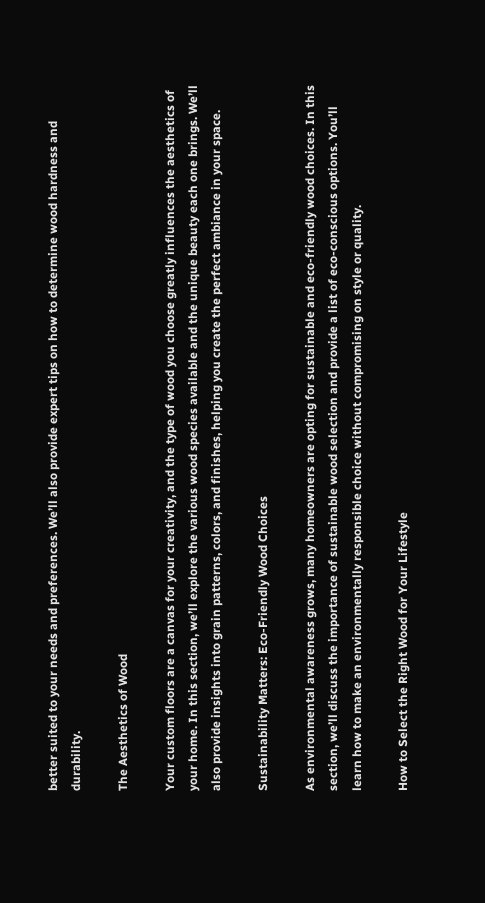better suited to your needs and preferences. We’ll also provide expert tips on how to determine wood hardness and durability.

The Aesthetics of Wood

Your custom floors are a canvas for your creativity, and the type of wood you choose greatly influences the aesthetics of your home. In this section, we’ll explore the various wood species available and the unique beauty each one brings. We’ll also provide insights into grain patterns, colors, and finishes, helping you create the perfect ambiance in your space.

Sustainability Matters: Eco-Friendly Wood Choices

As environmental awareness grows, many homeowners are opting for sustainable and eco-friendly wood choices. In this section, we’ll discuss the importance of sustainable wood selection and provide a list of eco-conscious options. You’ll learn how to make an environmentally responsible choice without compromising on style or quality.

How to Select the Right Wood for Your Lifestyle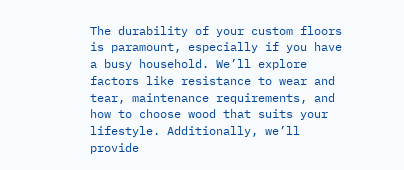The durability of your custom floors is paramount, especially if you have a busy household. We’ll explore factors like resistance to wear and tear, maintenance requirements, and how to choose wood that suits your lifestyle. Additionally, we’ll provide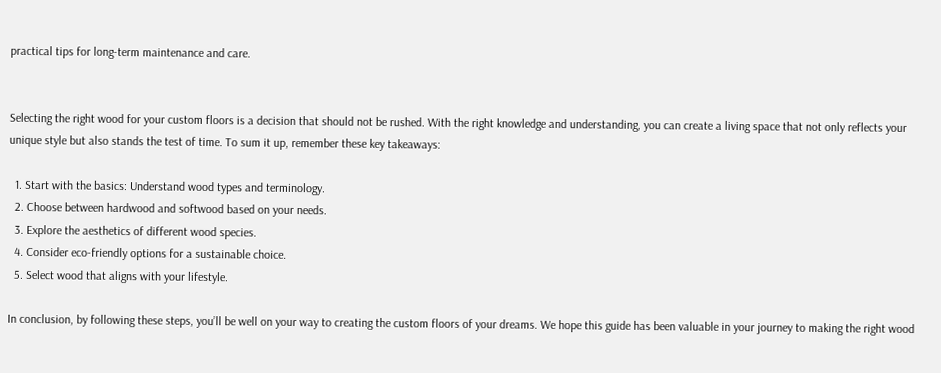practical tips for long-term maintenance and care.


Selecting the right wood for your custom floors is a decision that should not be rushed. With the right knowledge and understanding, you can create a living space that not only reflects your unique style but also stands the test of time. To sum it up, remember these key takeaways:

  1. Start with the basics: Understand wood types and terminology.
  2. Choose between hardwood and softwood based on your needs.
  3. Explore the aesthetics of different wood species.
  4. Consider eco-friendly options for a sustainable choice.
  5. Select wood that aligns with your lifestyle.

In conclusion, by following these steps, you’ll be well on your way to creating the custom floors of your dreams. We hope this guide has been valuable in your journey to making the right wood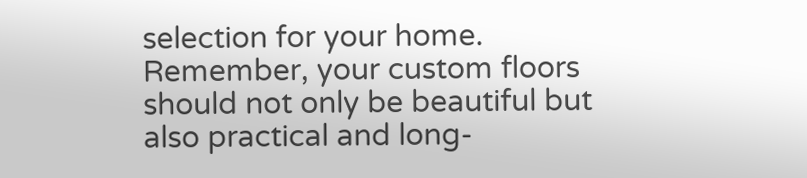selection for your home. Remember, your custom floors should not only be beautiful but also practical and long-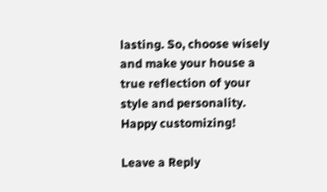lasting. So, choose wisely and make your house a true reflection of your style and personality. Happy customizing!

Leave a Reply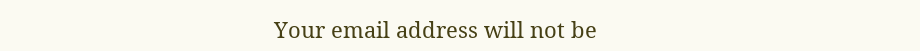Your email address will not be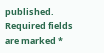published. Required fields are marked *